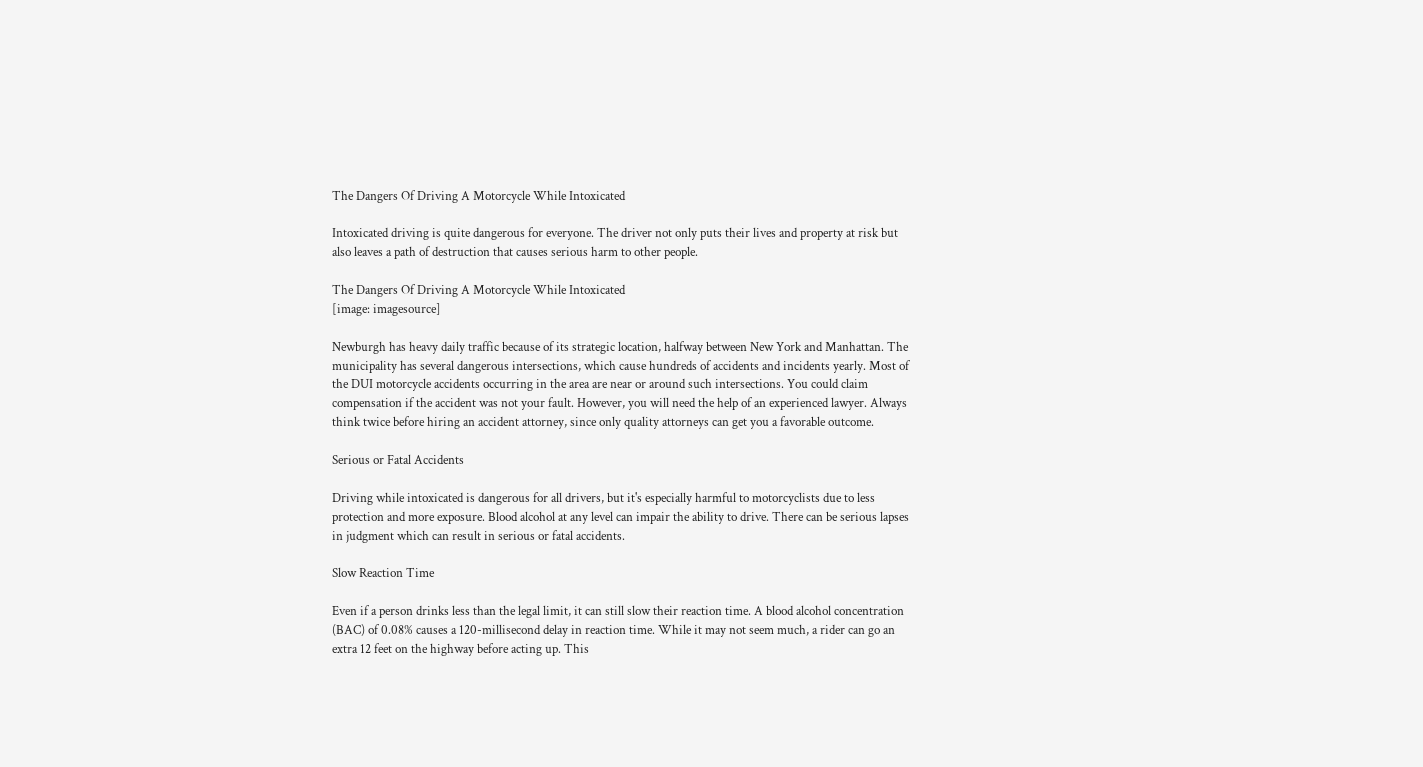The Dangers Of Driving A Motorcycle While Intoxicated

Intoxicated driving is quite dangerous for everyone. The driver not only puts their lives and property at risk but also leaves a path of destruction that causes serious harm to other people.

The Dangers Of Driving A Motorcycle While Intoxicated
[image: imagesource]

Newburgh has heavy daily traffic because of its strategic location, halfway between New York and Manhattan. The municipality has several dangerous intersections, which cause hundreds of accidents and incidents yearly. Most of the DUI motorcycle accidents occurring in the area are near or around such intersections. You could claim compensation if the accident was not your fault. However, you will need the help of an experienced lawyer. Always think twice before hiring an accident attorney, since only quality attorneys can get you a favorable outcome.

Serious or Fatal Accidents

Driving while intoxicated is dangerous for all drivers, but it's especially harmful to motorcyclists due to less protection and more exposure. Blood alcohol at any level can impair the ability to drive. There can be serious lapses in judgment which can result in serious or fatal accidents.

Slow Reaction Time

Even if a person drinks less than the legal limit, it can still slow their reaction time. A blood alcohol concentration (BAC) of 0.08% causes a 120-millisecond delay in reaction time. While it may not seem much, a rider can go an extra 12 feet on the highway before acting up. This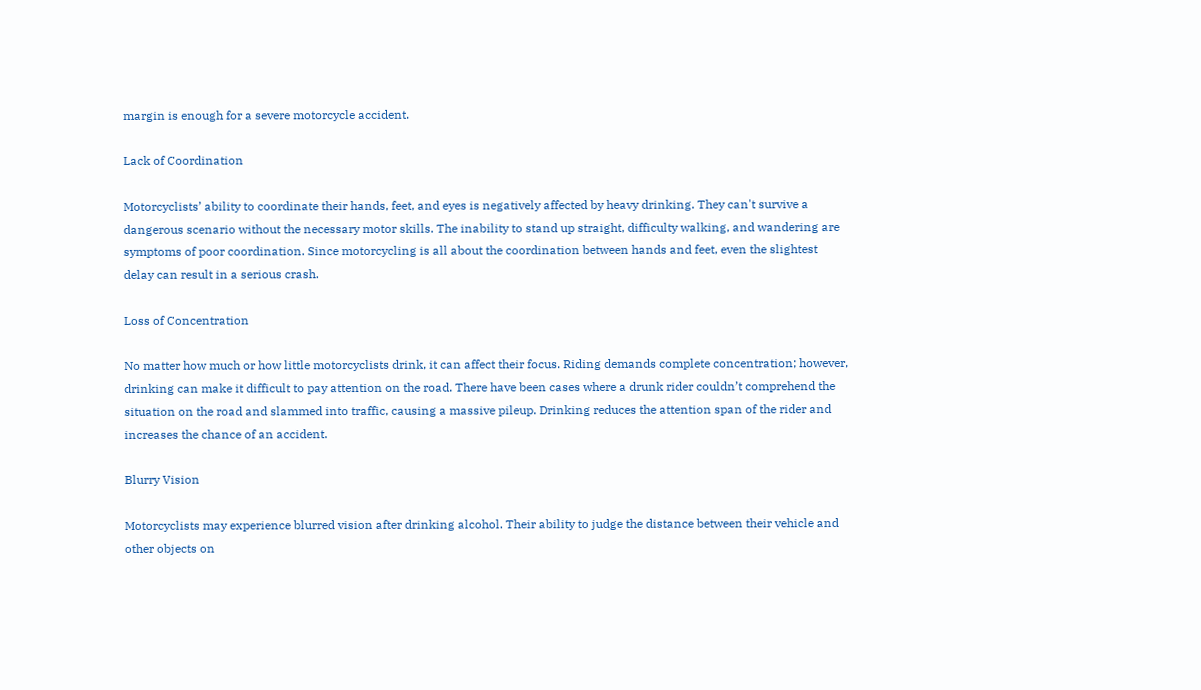margin is enough for a severe motorcycle accident.

Lack of Coordination

Motorcyclists’ ability to coordinate their hands, feet, and eyes is negatively affected by heavy drinking. They can't survive a dangerous scenario without the necessary motor skills. The inability to stand up straight, difficulty walking, and wandering are symptoms of poor coordination. Since motorcycling is all about the coordination between hands and feet, even the slightest delay can result in a serious crash.

Loss of Concentration

No matter how much or how little motorcyclists drink, it can affect their focus. Riding demands complete concentration; however, drinking can make it difficult to pay attention on the road. There have been cases where a drunk rider couldn’t comprehend the situation on the road and slammed into traffic, causing a massive pileup. Drinking reduces the attention span of the rider and increases the chance of an accident.

Blurry Vision

Motorcyclists may experience blurred vision after drinking alcohol. Their ability to judge the distance between their vehicle and other objects on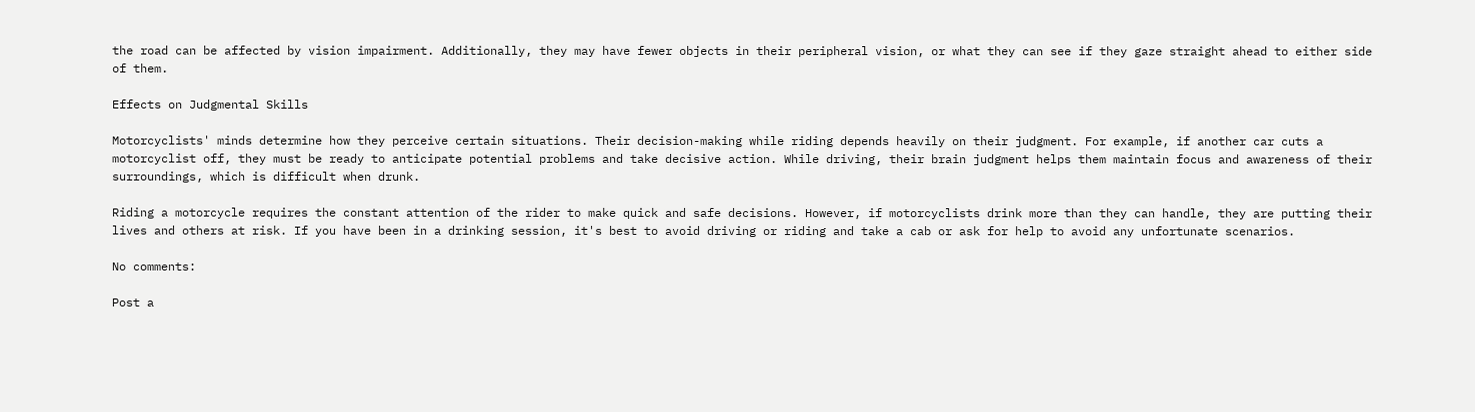the road can be affected by vision impairment. Additionally, they may have fewer objects in their peripheral vision, or what they can see if they gaze straight ahead to either side of them.

Effects on Judgmental Skills

Motorcyclists' minds determine how they perceive certain situations. Their decision-making while riding depends heavily on their judgment. For example, if another car cuts a motorcyclist off, they must be ready to anticipate potential problems and take decisive action. While driving, their brain judgment helps them maintain focus and awareness of their surroundings, which is difficult when drunk.

Riding a motorcycle requires the constant attention of the rider to make quick and safe decisions. However, if motorcyclists drink more than they can handle, they are putting their lives and others at risk. If you have been in a drinking session, it's best to avoid driving or riding and take a cab or ask for help to avoid any unfortunate scenarios.

No comments:

Post a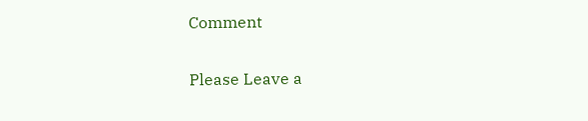Comment

Please Leave a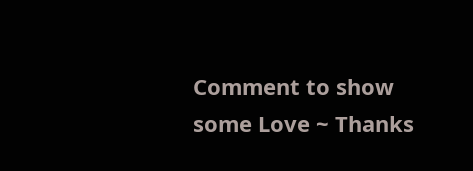Comment to show some Love ~ Thanks